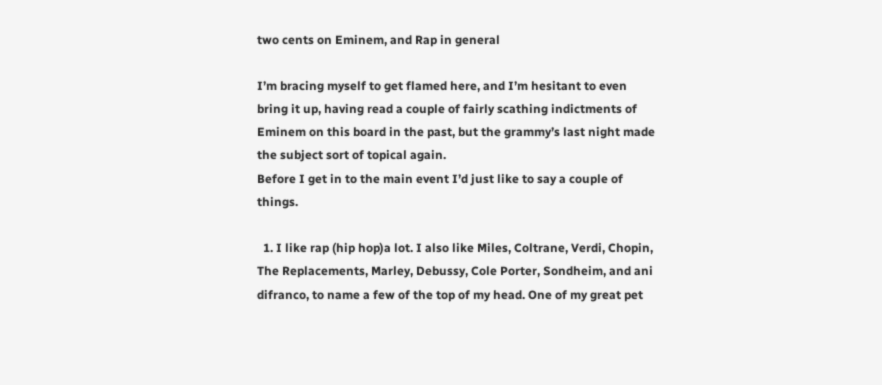two cents on Eminem, and Rap in general

I’m bracing myself to get flamed here, and I’m hesitant to even bring it up, having read a couple of fairly scathing indictments of Eminem on this board in the past, but the grammy’s last night made the subject sort of topical again.
Before I get in to the main event I’d just like to say a couple of things.

  1. I like rap (hip hop)a lot. I also like Miles, Coltrane, Verdi, Chopin, The Replacements, Marley, Debussy, Cole Porter, Sondheim, and ani difranco, to name a few of the top of my head. One of my great pet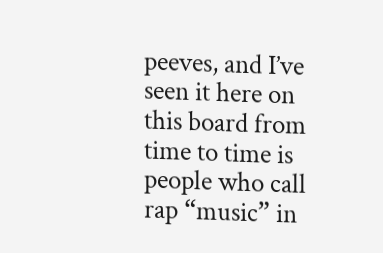peeves, and I’ve seen it here on this board from time to time is people who call rap “music” in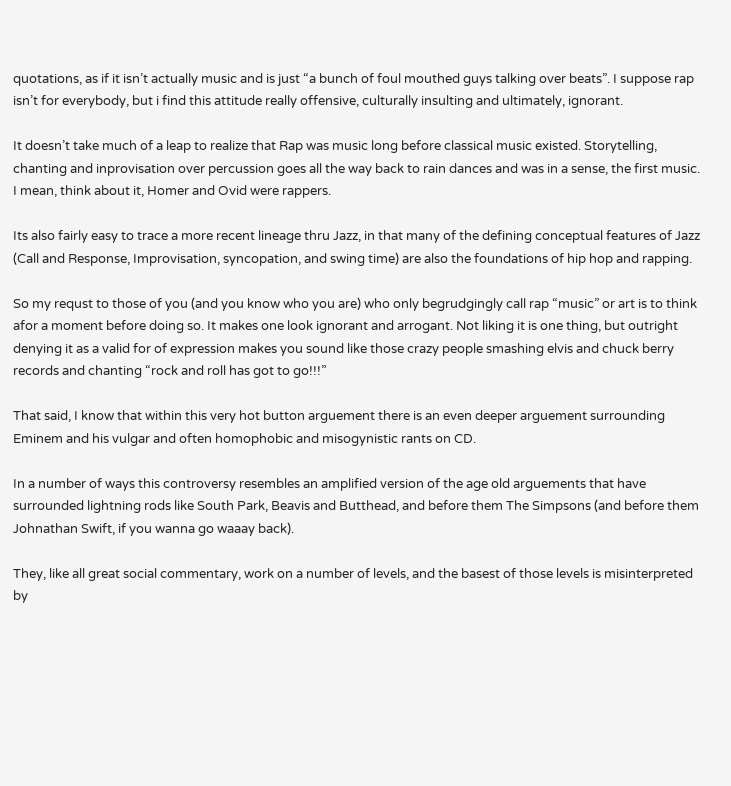quotations, as if it isn’t actually music and is just “a bunch of foul mouthed guys talking over beats”. I suppose rap isn’t for everybody, but i find this attitude really offensive, culturally insulting and ultimately, ignorant.

It doesn’t take much of a leap to realize that Rap was music long before classical music existed. Storytelling, chanting and inprovisation over percussion goes all the way back to rain dances and was in a sense, the first music. I mean, think about it, Homer and Ovid were rappers.

Its also fairly easy to trace a more recent lineage thru Jazz, in that many of the defining conceptual features of Jazz (Call and Response, Improvisation, syncopation, and swing time) are also the foundations of hip hop and rapping.

So my requst to those of you (and you know who you are) who only begrudgingly call rap “music” or art is to think afor a moment before doing so. It makes one look ignorant and arrogant. Not liking it is one thing, but outright denying it as a valid for of expression makes you sound like those crazy people smashing elvis and chuck berry records and chanting “rock and roll has got to go!!!”

That said, I know that within this very hot button arguement there is an even deeper arguement surrounding Eminem and his vulgar and often homophobic and misogynistic rants on CD.

In a number of ways this controversy resembles an amplified version of the age old arguements that have surrounded lightning rods like South Park, Beavis and Butthead, and before them The Simpsons (and before them Johnathan Swift, if you wanna go waaay back).

They, like all great social commentary, work on a number of levels, and the basest of those levels is misinterpreted by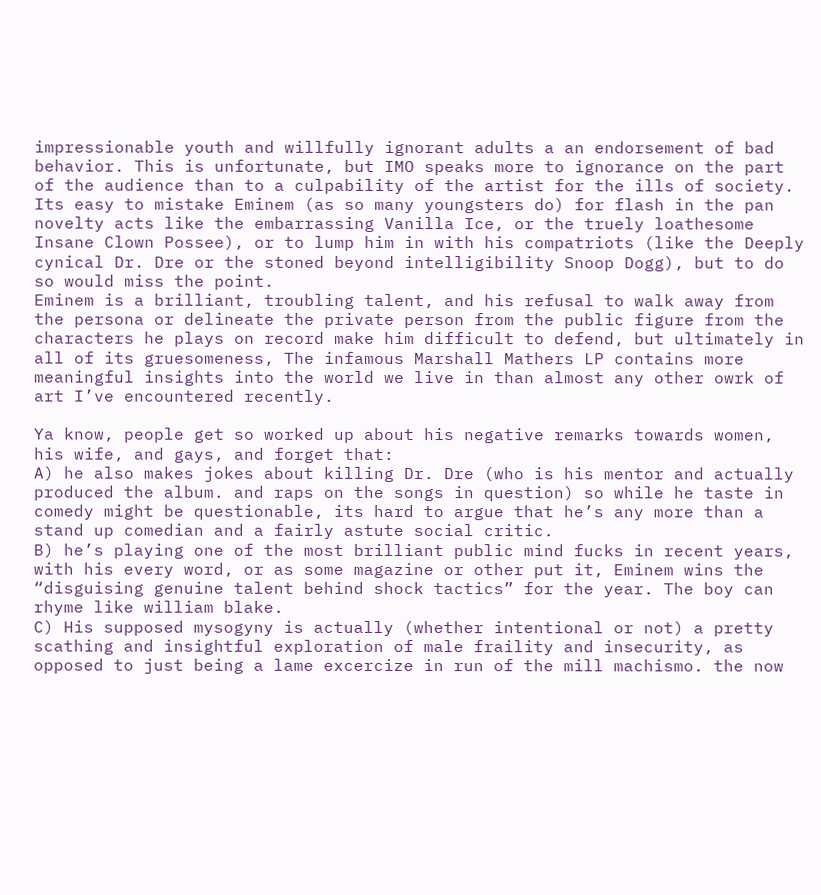impressionable youth and willfully ignorant adults a an endorsement of bad behavior. This is unfortunate, but IMO speaks more to ignorance on the part of the audience than to a culpability of the artist for the ills of society. Its easy to mistake Eminem (as so many youngsters do) for flash in the pan novelty acts like the embarrassing Vanilla Ice, or the truely loathesome Insane Clown Possee), or to lump him in with his compatriots (like the Deeply cynical Dr. Dre or the stoned beyond intelligibility Snoop Dogg), but to do so would miss the point.
Eminem is a brilliant, troubling talent, and his refusal to walk away from the persona or delineate the private person from the public figure from the characters he plays on record make him difficult to defend, but ultimately in all of its gruesomeness, The infamous Marshall Mathers LP contains more meaningful insights into the world we live in than almost any other owrk of art I’ve encountered recently.

Ya know, people get so worked up about his negative remarks towards women, his wife, and gays, and forget that:
A) he also makes jokes about killing Dr. Dre (who is his mentor and actually produced the album. and raps on the songs in question) so while he taste in comedy might be questionable, its hard to argue that he’s any more than a stand up comedian and a fairly astute social critic.
B) he’s playing one of the most brilliant public mind fucks in recent years, with his every word, or as some magazine or other put it, Eminem wins the “disguising genuine talent behind shock tactics” for the year. The boy can rhyme like william blake.
C) His supposed mysogyny is actually (whether intentional or not) a pretty scathing and insightful exploration of male fraility and insecurity, as opposed to just being a lame excercize in run of the mill machismo. the now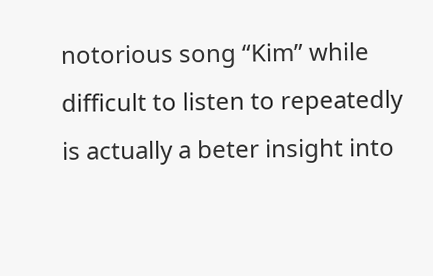notorious song “Kim” while difficult to listen to repeatedly is actually a beter insight into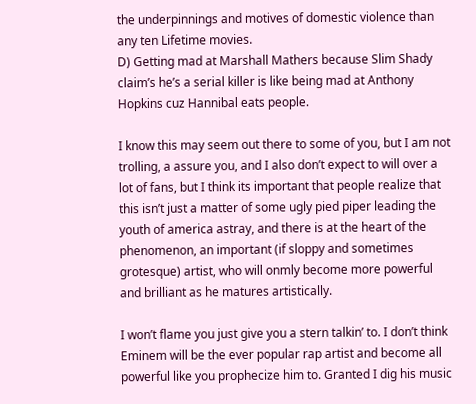the underpinnings and motives of domestic violence than any ten Lifetime movies.
D) Getting mad at Marshall Mathers because Slim Shady claim’s he’s a serial killer is like being mad at Anthony Hopkins cuz Hannibal eats people.

I know this may seem out there to some of you, but I am not trolling, a assure you, and I also don’t expect to will over a lot of fans, but I think its important that people realize that this isn’t just a matter of some ugly pied piper leading the youth of america astray, and there is at the heart of the phenomenon, an important (if sloppy and sometimes grotesque) artist, who will onmly become more powerful and brilliant as he matures artistically.

I won’t flame you just give you a stern talkin’ to. I don’t think Eminem will be the ever popular rap artist and become all powerful like you prophecize him to. Granted I dig his music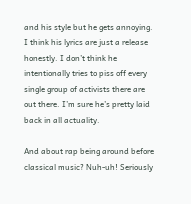and his style but he gets annoying. I think his lyrics are just a release honestly. I don’t think he intentionally tries to piss off every single group of activists there are out there. I’m sure he’s pretty laid back in all actuality.

And about rap being around before classical music? Nuh-uh! Seriously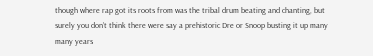though where rap got its roots from was the tribal drum beating and chanting, but surely you don’t think there were say a prehistoric Dre or Snoop busting it up many many years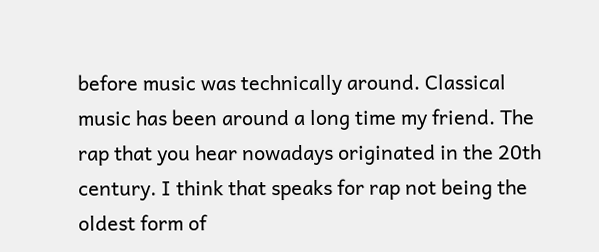before music was technically around. Classical music has been around a long time my friend. The rap that you hear nowadays originated in the 20th century. I think that speaks for rap not being the oldest form of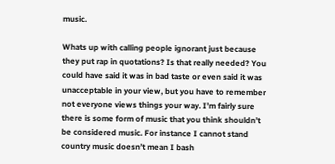music.

Whats up with calling people ignorant just because they put rap in quotations? Is that really needed? You could have said it was in bad taste or even said it was unacceptable in your view, but you have to remember not everyone views things your way. I’m fairly sure there is some form of music that you think shouldn’t be considered music. For instance I cannot stand country music doesn’t mean I bash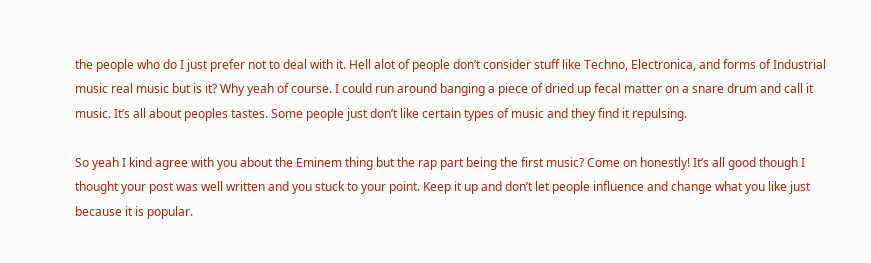the people who do I just prefer not to deal with it. Hell alot of people don’t consider stuff like Techno, Electronica, and forms of Industrial music real music but is it? Why yeah of course. I could run around banging a piece of dried up fecal matter on a snare drum and call it music. It’s all about peoples tastes. Some people just don’t like certain types of music and they find it repulsing.

So yeah I kind agree with you about the Eminem thing but the rap part being the first music? Come on honestly! It’s all good though I thought your post was well written and you stuck to your point. Keep it up and don’t let people influence and change what you like just because it is popular.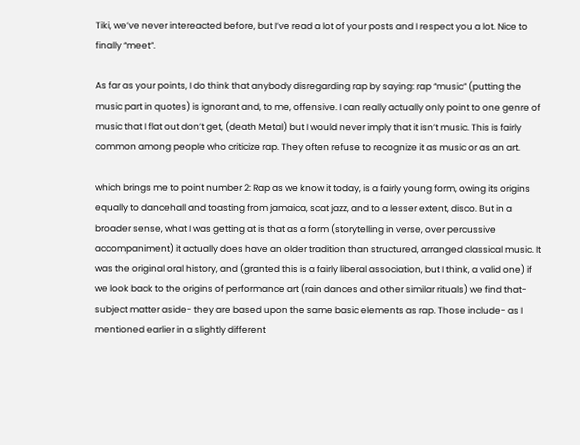Tiki, we’ve never intereacted before, but I’ve read a lot of your posts and I respect you a lot. Nice to finally “meet”.

As far as your points, I do think that anybody disregarding rap by saying: rap “music” (putting the music part in quotes) is ignorant and, to me, offensive. I can really actually only point to one genre of music that I flat out don’t get, (death Metal) but I would never imply that it isn’t music. This is fairly common among people who criticize rap. They often refuse to recognize it as music or as an art.

which brings me to point number 2: Rap as we know it today, is a fairly young form, owing its origins equally to dancehall and toasting from jamaica, scat jazz, and to a lesser extent, disco. But in a broader sense, what I was getting at is that as a form (storytelling in verse, over percussive accompaniment) it actually does have an older tradition than structured, arranged classical music. It was the original oral history, and (granted this is a fairly liberal association, but I think, a valid one) if we look back to the origins of performance art (rain dances and other similar rituals) we find that- subject matter aside- they are based upon the same basic elements as rap. Those include- as I mentioned earlier in a slightly different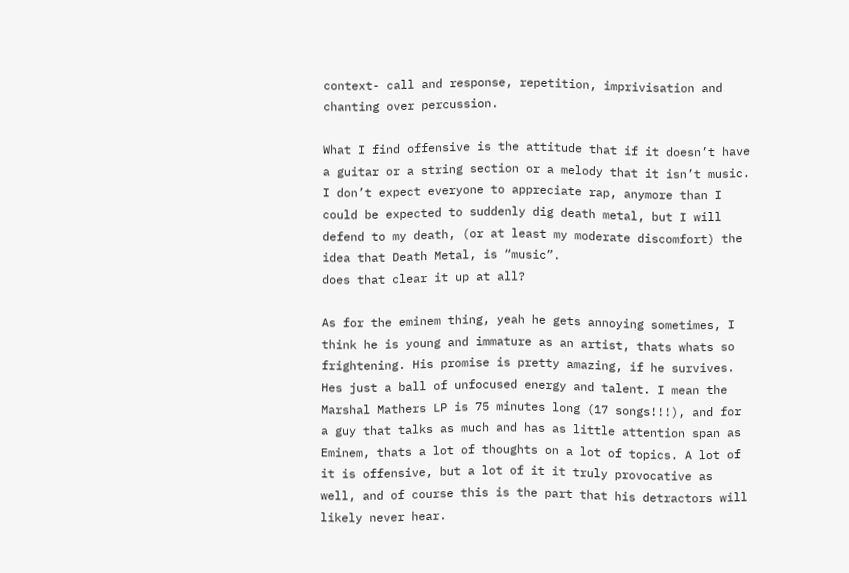context- call and response, repetition, imprivisation and chanting over percussion.

What I find offensive is the attitude that if it doesn’t have a guitar or a string section or a melody that it isn’t music. I don’t expect everyone to appreciate rap, anymore than I could be expected to suddenly dig death metal, but I will defend to my death, (or at least my moderate discomfort) the idea that Death Metal, is “music”.
does that clear it up at all?

As for the eminem thing, yeah he gets annoying sometimes, I think he is young and immature as an artist, thats whats so frightening. His promise is pretty amazing, if he survives. Hes just a ball of unfocused energy and talent. I mean the Marshal Mathers LP is 75 minutes long (17 songs!!!), and for a guy that talks as much and has as little attention span as Eminem, thats a lot of thoughts on a lot of topics. A lot of it is offensive, but a lot of it it truly provocative as well, and of course this is the part that his detractors will likely never hear.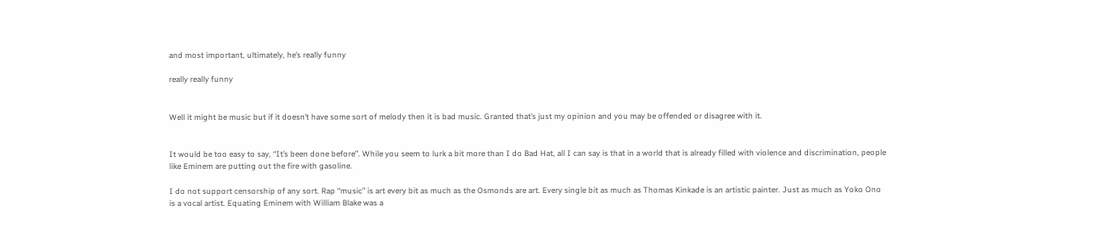and most important, ultimately, he’s really funny

really really funny


Well it might be music but if it doesn’t have some sort of melody then it is bad music. Granted that’s just my opinion and you may be offended or disagree with it.


It would be too easy to say, “It’s been done before”. While you seem to lurk a bit more than I do Bad Hat, all I can say is that in a world that is already filled with violence and discrimination, people like Eminem are putting out the fire with gasoline.

I do not support censorship of any sort. Rap “music” is art every bit as much as the Osmonds are art. Every single bit as much as Thomas Kinkade is an artistic painter. Just as much as Yoko Ono is a vocal artist. Equating Eminem with William Blake was a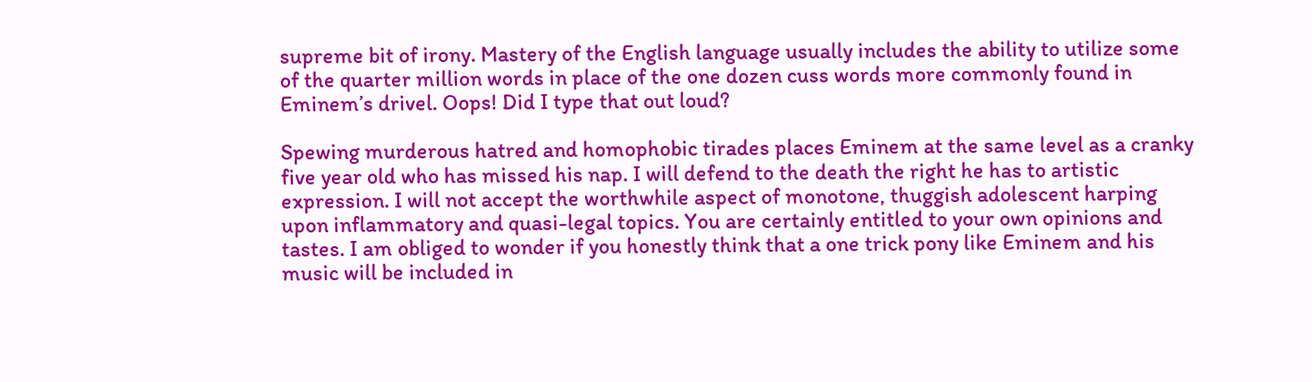supreme bit of irony. Mastery of the English language usually includes the ability to utilize some of the quarter million words in place of the one dozen cuss words more commonly found in Eminem’s drivel. Oops! Did I type that out loud?

Spewing murderous hatred and homophobic tirades places Eminem at the same level as a cranky five year old who has missed his nap. I will defend to the death the right he has to artistic expression. I will not accept the worthwhile aspect of monotone, thuggish adolescent harping upon inflammatory and quasi-legal topics. You are certainly entitled to your own opinions and tastes. I am obliged to wonder if you honestly think that a one trick pony like Eminem and his music will be included in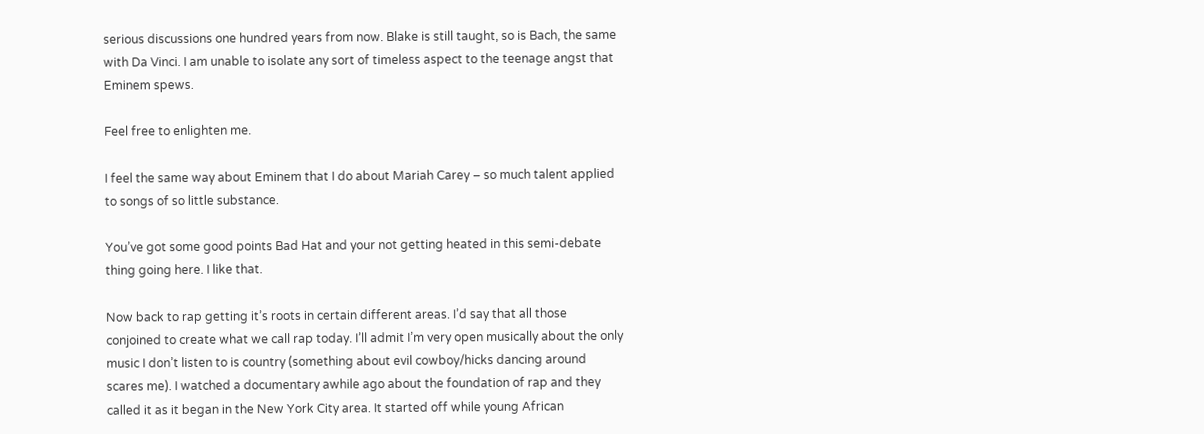serious discussions one hundred years from now. Blake is still taught, so is Bach, the same with Da Vinci. I am unable to isolate any sort of timeless aspect to the teenage angst that Eminem spews.

Feel free to enlighten me.

I feel the same way about Eminem that I do about Mariah Carey – so much talent applied to songs of so little substance.

You’ve got some good points Bad Hat and your not getting heated in this semi-debate thing going here. I like that.

Now back to rap getting it’s roots in certain different areas. I’d say that all those conjoined to create what we call rap today. I’ll admit I’m very open musically about the only music I don’t listen to is country (something about evil cowboy/hicks dancing around scares me). I watched a documentary awhile ago about the foundation of rap and they called it as it began in the New York City area. It started off while young African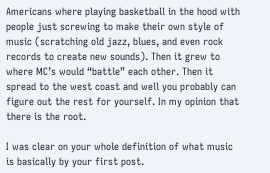Americans where playing basketball in the hood with people just screwing to make their own style of music (scratching old jazz, blues, and even rock records to create new sounds). Then it grew to where MC’s would “battle” each other. Then it spread to the west coast and well you probably can figure out the rest for yourself. In my opinion that there is the root.

I was clear on your whole definition of what music is basically by your first post.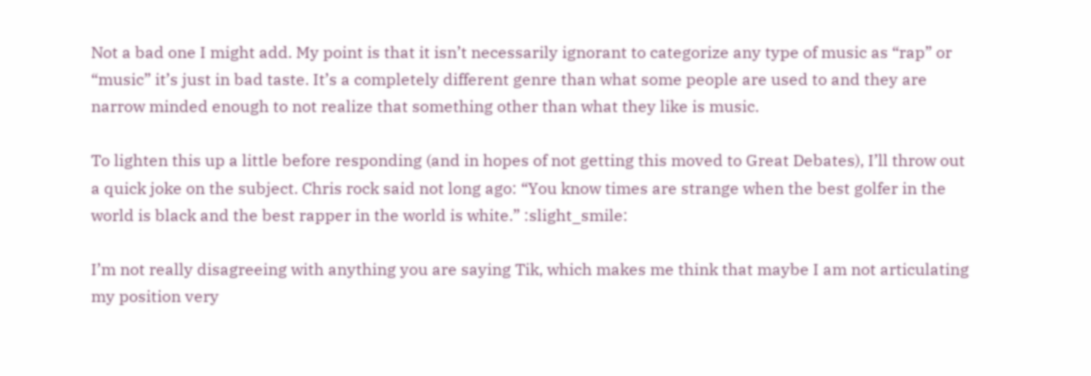Not a bad one I might add. My point is that it isn’t necessarily ignorant to categorize any type of music as “rap” or “music” it’s just in bad taste. It’s a completely different genre than what some people are used to and they are narrow minded enough to not realize that something other than what they like is music.

To lighten this up a little before responding (and in hopes of not getting this moved to Great Debates), I’ll throw out a quick joke on the subject. Chris rock said not long ago: “You know times are strange when the best golfer in the world is black and the best rapper in the world is white.” :slight_smile:

I’m not really disagreeing with anything you are saying Tik, which makes me think that maybe I am not articulating my position very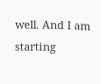well. And I am starting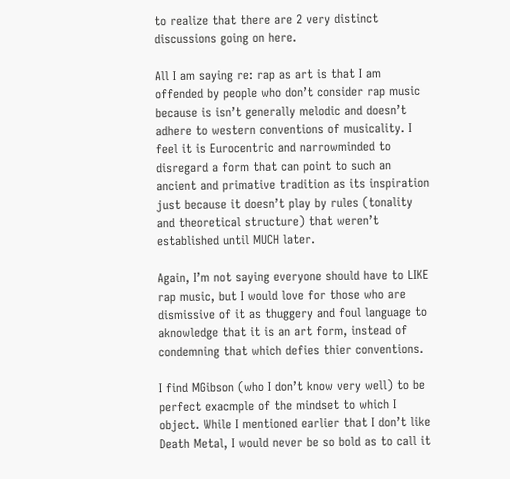to realize that there are 2 very distinct discussions going on here.

All I am saying re: rap as art is that I am offended by people who don’t consider rap music because is isn’t generally melodic and doesn’t adhere to western conventions of musicality. I feel it is Eurocentric and narrowminded to disregard a form that can point to such an ancient and primative tradition as its inspiration just because it doesn’t play by rules (tonality and theoretical structure) that weren’t established until MUCH later.

Again, I’m not saying everyone should have to LIKE rap music, but I would love for those who are dismissive of it as thuggery and foul language to aknowledge that it is an art form, instead of condemning that which defies thier conventions.

I find MGibson (who I don’t know very well) to be perfect exacmple of the mindset to which I object. While I mentioned earlier that I don’t like Death Metal, I would never be so bold as to call it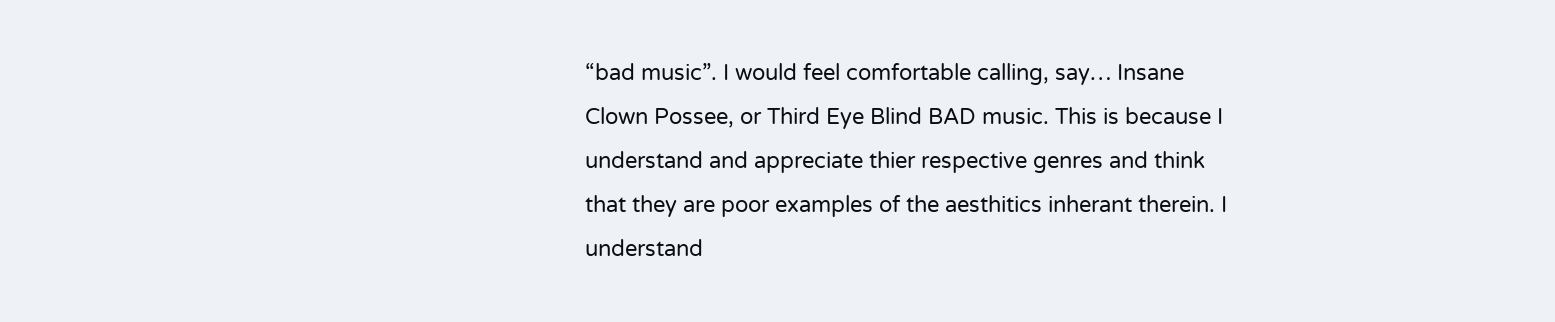“bad music”. I would feel comfortable calling, say… Insane Clown Possee, or Third Eye Blind BAD music. This is because I understand and appreciate thier respective genres and think that they are poor examples of the aesthitics inherant therein. I understand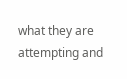what they are attempting and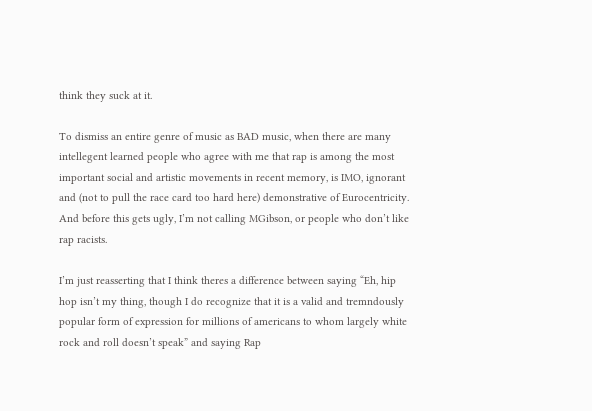think they suck at it.

To dismiss an entire genre of music as BAD music, when there are many intellegent learned people who agree with me that rap is among the most important social and artistic movements in recent memory, is IMO, ignorant and (not to pull the race card too hard here) demonstrative of Eurocentricity. And before this gets ugly, I’m not calling MGibson, or people who don’t like rap racists.

I’m just reasserting that I think theres a difference between saying “Eh, hip hop isn’t my thing, though I do recognize that it is a valid and tremndously popular form of expression for millions of americans to whom largely white rock and roll doesn’t speak” and saying Rap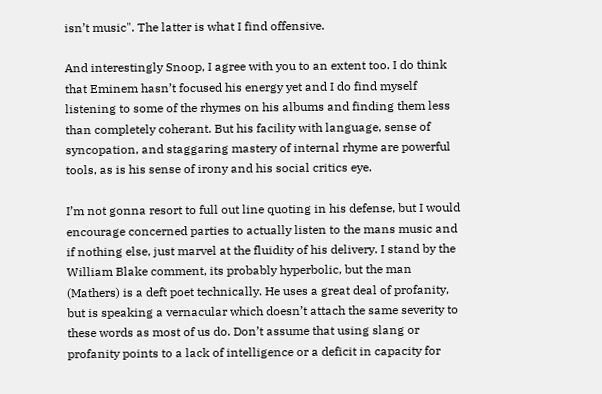isn’t music". The latter is what I find offensive.

And interestingly Snoop, I agree with you to an extent too. I do think that Eminem hasn’t focused his energy yet and I do find myself listening to some of the rhymes on his albums and finding them less than completely coherant. But his facility with language, sense of syncopation, and staggaring mastery of internal rhyme are powerful tools, as is his sense of irony and his social critics eye.

I’m not gonna resort to full out line quoting in his defense, but I would encourage concerned parties to actually listen to the mans music and if nothing else, just marvel at the fluidity of his delivery. I stand by the William Blake comment, its probably hyperbolic, but the man (Mathers) is a deft poet technically. He uses a great deal of profanity, but is speaking a vernacular which doesn’t attach the same severity to these words as most of us do. Don’t assume that using slang or profanity points to a lack of intelligence or a deficit in capacity for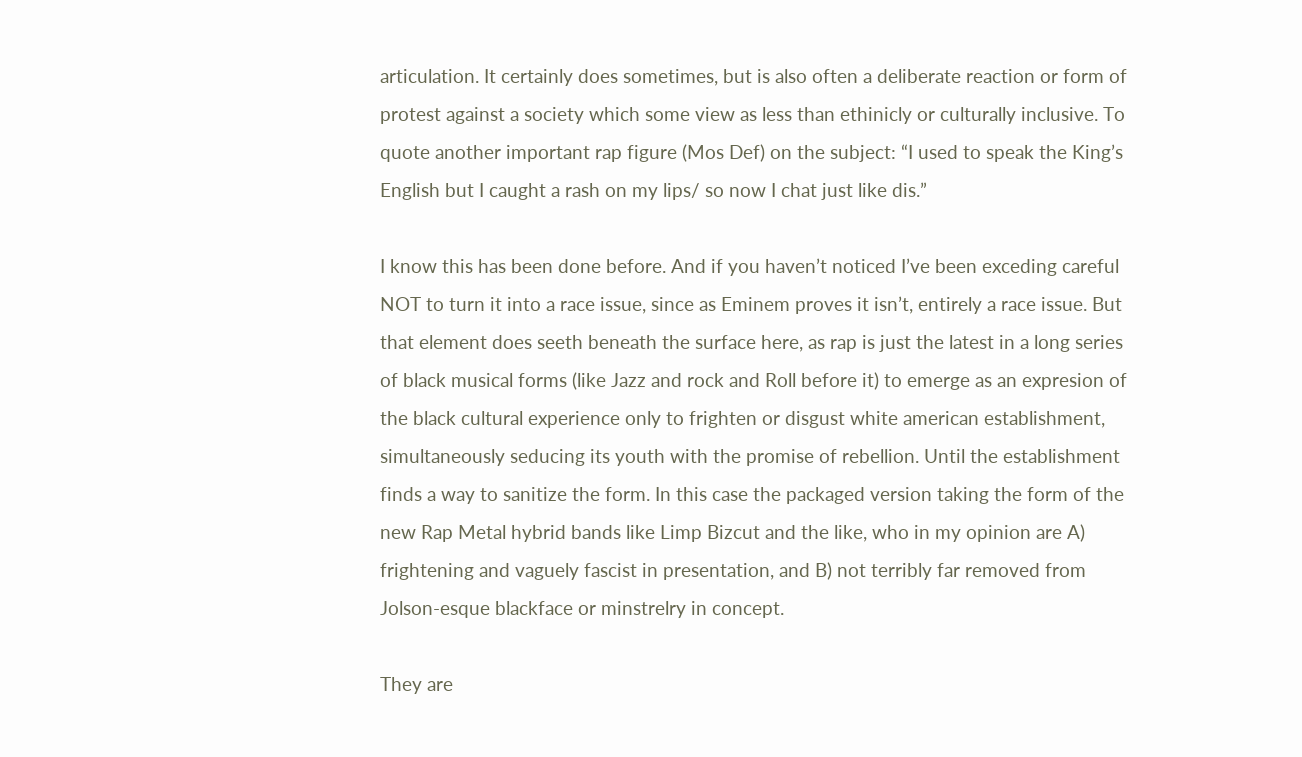articulation. It certainly does sometimes, but is also often a deliberate reaction or form of protest against a society which some view as less than ethinicly or culturally inclusive. To quote another important rap figure (Mos Def) on the subject: “I used to speak the King’s English but I caught a rash on my lips/ so now I chat just like dis.”

I know this has been done before. And if you haven’t noticed I’ve been exceding careful NOT to turn it into a race issue, since as Eminem proves it isn’t, entirely a race issue. But that element does seeth beneath the surface here, as rap is just the latest in a long series of black musical forms (like Jazz and rock and Roll before it) to emerge as an expresion of the black cultural experience only to frighten or disgust white american establishment, simultaneously seducing its youth with the promise of rebellion. Until the establishment finds a way to sanitize the form. In this case the packaged version taking the form of the new Rap Metal hybrid bands like Limp Bizcut and the like, who in my opinion are A) frightening and vaguely fascist in presentation, and B) not terribly far removed from Jolson-esque blackface or minstrelry in concept.

They are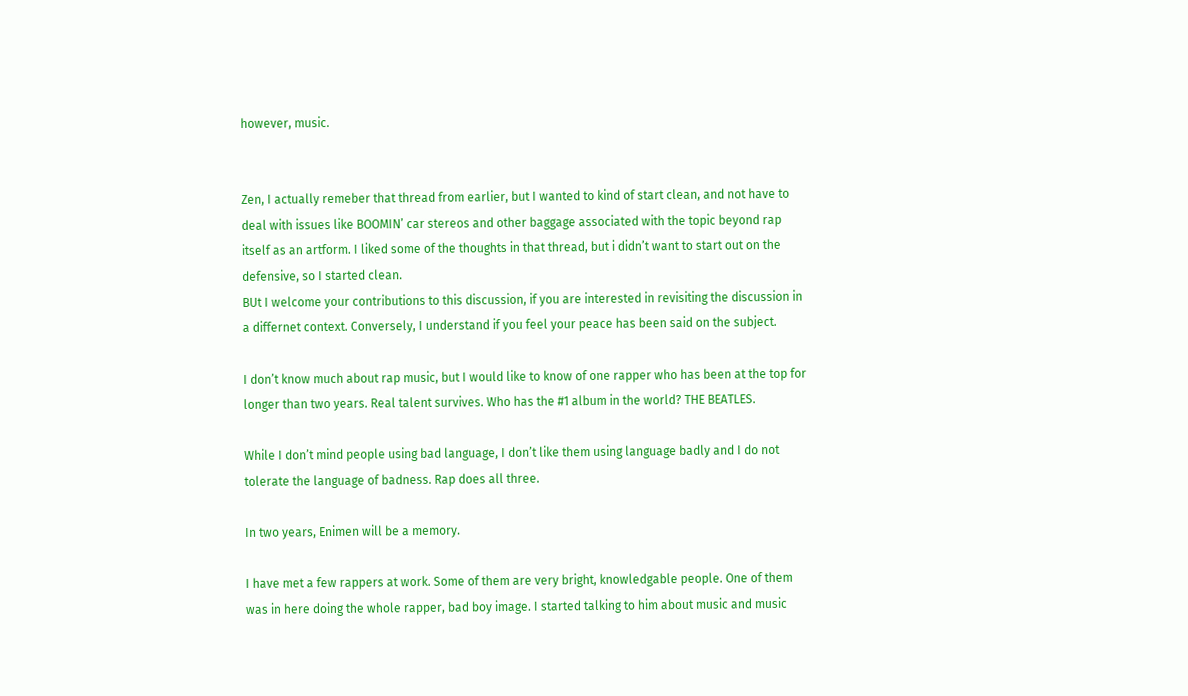however, music.


Zen, I actually remeber that thread from earlier, but I wanted to kind of start clean, and not have to deal with issues like BOOMIN’ car stereos and other baggage associated with the topic beyond rap itself as an artform. I liked some of the thoughts in that thread, but i didn’t want to start out on the defensive, so I started clean.
BUt I welcome your contributions to this discussion, if you are interested in revisiting the discussion in a differnet context. Conversely, I understand if you feel your peace has been said on the subject.

I don’t know much about rap music, but I would like to know of one rapper who has been at the top for longer than two years. Real talent survives. Who has the #1 album in the world? THE BEATLES.

While I don’t mind people using bad language, I don’t like them using language badly and I do not tolerate the language of badness. Rap does all three.

In two years, Enimen will be a memory.

I have met a few rappers at work. Some of them are very bright, knowledgable people. One of them was in here doing the whole rapper, bad boy image. I started talking to him about music and music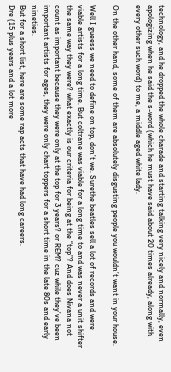technology, and he dropped the whole charade and starting talking very nicely and normally, even apologizing when he said the s-word (which he must have said about 20 times already, along with every other such word) to me, a middle aged white lady.

On the other hand, some of them are absolutely disgusting people you wouldn’t want in your house.

Well I gueess we need to define on top, don’t we. Surethe beatles sell a lot of records and were viable artists for a long time. But coltrane was viable for a long time to and was never a unit shifter the same way they were? what exactly is our criteria for being at the “top”? And does Nivana not count as important because they were only at the top for 3 years? or REM? cuz while they’ve been important artists for ages, they were only chart toppers for a short time in the late 80s and early nineties.
But for a short list, here are some rap acts that have had long careers.
Dre (15 plus years and a lot more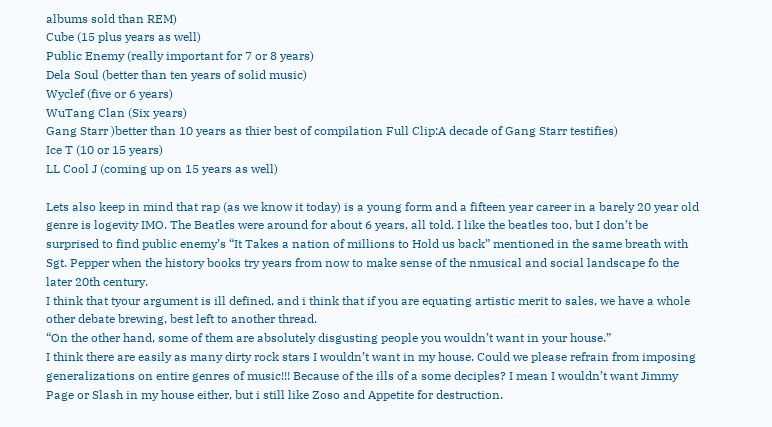albums sold than REM)
Cube (15 plus years as well)
Public Enemy (really important for 7 or 8 years)
Dela Soul (better than ten years of solid music)
Wyclef (five or 6 years)
WuTang Clan (Six years)
Gang Starr )better than 10 years as thier best of compilation Full Clip:A decade of Gang Starr testifies)
Ice T (10 or 15 years)
LL Cool J (coming up on 15 years as well)

Lets also keep in mind that rap (as we know it today) is a young form and a fifteen year career in a barely 20 year old genre is logevity IMO. The Beatles were around for about 6 years, all told. I like the beatles too, but I don’t be surprised to find public enemy’s “It Takes a nation of millions to Hold us back” mentioned in the same breath with Sgt. Pepper when the history books try years from now to make sense of the nmusical and social landscape fo the later 20th century.
I think that tyour argument is ill defined, and i think that if you are equating artistic merit to sales, we have a whole other debate brewing, best left to another thread.
“On the other hand, some of them are absolutely disgusting people you wouldn’t want in your house.”
I think there are easily as many dirty rock stars I wouldn’t want in my house. Could we please refrain from imposing generalizations on entire genres of music!!! Because of the ills of a some deciples? I mean I wouldn’t want Jimmy Page or Slash in my house either, but i still like Zoso and Appetite for destruction.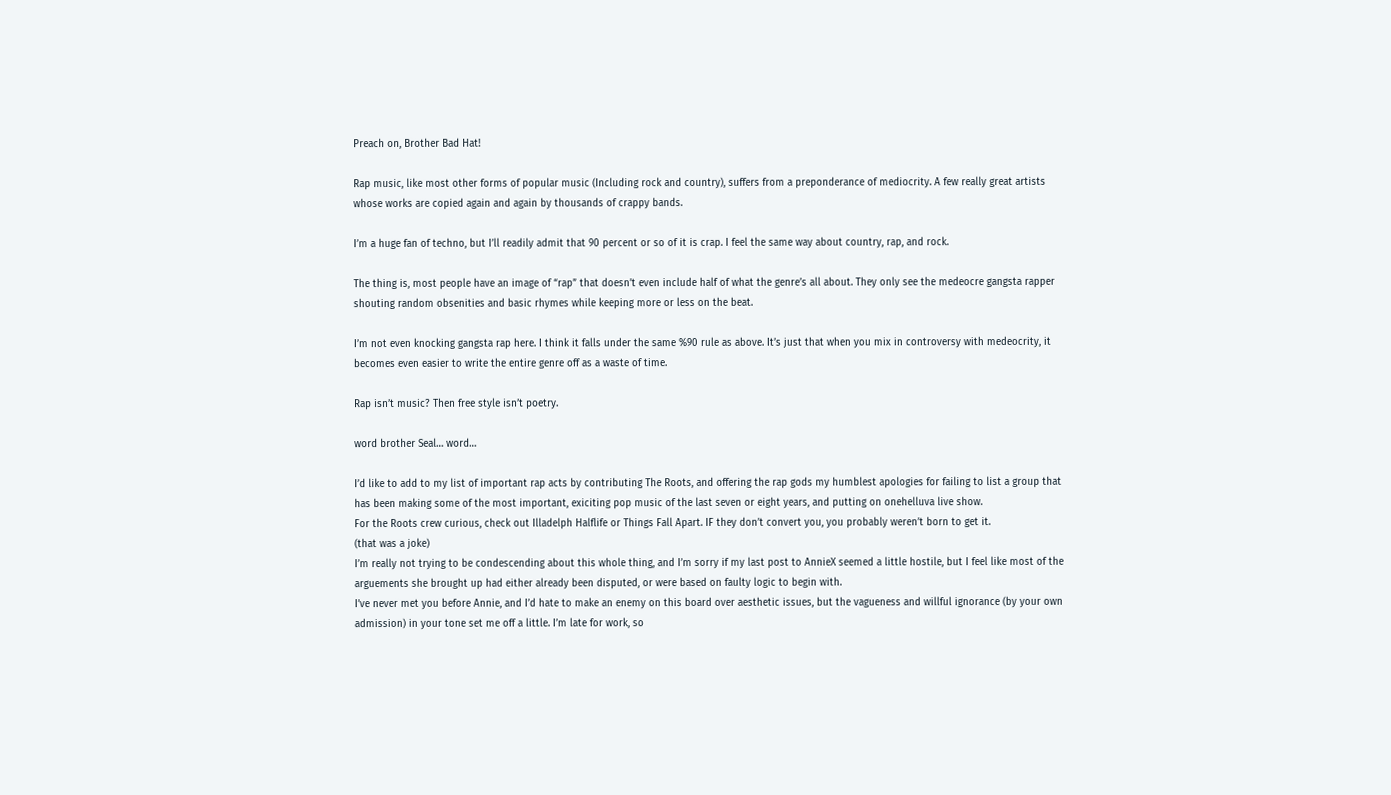Preach on, Brother Bad Hat!

Rap music, like most other forms of popular music (Including rock and country), suffers from a preponderance of mediocrity. A few really great artists whose works are copied again and again by thousands of crappy bands.

I’m a huge fan of techno, but I’ll readily admit that 90 percent or so of it is crap. I feel the same way about country, rap, and rock.

The thing is, most people have an image of “rap” that doesn’t even include half of what the genre’s all about. They only see the medeocre gangsta rapper shouting random obsenities and basic rhymes while keeping more or less on the beat.

I’m not even knocking gangsta rap here. I think it falls under the same %90 rule as above. It’s just that when you mix in controversy with medeocrity, it becomes even easier to write the entire genre off as a waste of time.

Rap isn’t music? Then free style isn’t poetry.

word brother Seal… word…

I’d like to add to my list of important rap acts by contributing The Roots, and offering the rap gods my humblest apologies for failing to list a group that has been making some of the most important, exiciting pop music of the last seven or eight years, and putting on onehelluva live show.
For the Roots crew curious, check out Illadelph Halflife or Things Fall Apart. IF they don’t convert you, you probably weren’t born to get it.
(that was a joke)
I’m really not trying to be condescending about this whole thing, and I’m sorry if my last post to AnnieX seemed a little hostile, but I feel like most of the arguements she brought up had either already been disputed, or were based on faulty logic to begin with.
I’ve never met you before Annie, and I’d hate to make an enemy on this board over aesthetic issues, but the vagueness and willful ignorance (by your own admission) in your tone set me off a little. I’m late for work, so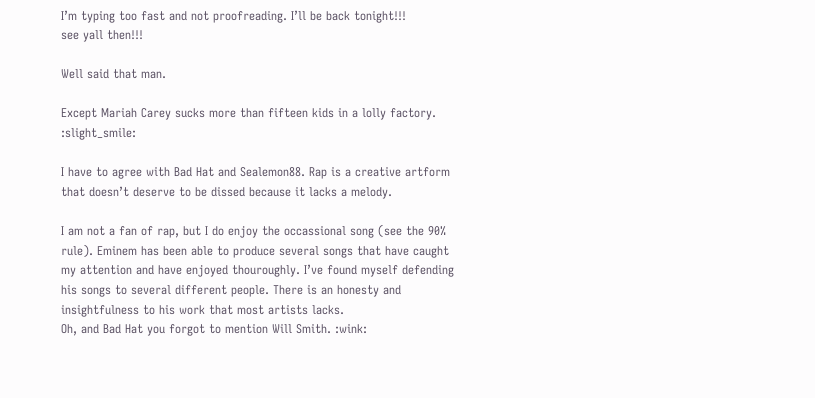I’m typing too fast and not proofreading. I’ll be back tonight!!!
see yall then!!!

Well said that man.

Except Mariah Carey sucks more than fifteen kids in a lolly factory. :slight_smile:

I have to agree with Bad Hat and Sealemon88. Rap is a creative artform that doesn’t deserve to be dissed because it lacks a melody.

I am not a fan of rap, but I do enjoy the occassional song (see the 90% rule). Eminem has been able to produce several songs that have caught my attention and have enjoyed thouroughly. I’ve found myself defending his songs to several different people. There is an honesty and insightfulness to his work that most artists lacks.
Oh, and Bad Hat you forgot to mention Will Smith. :wink: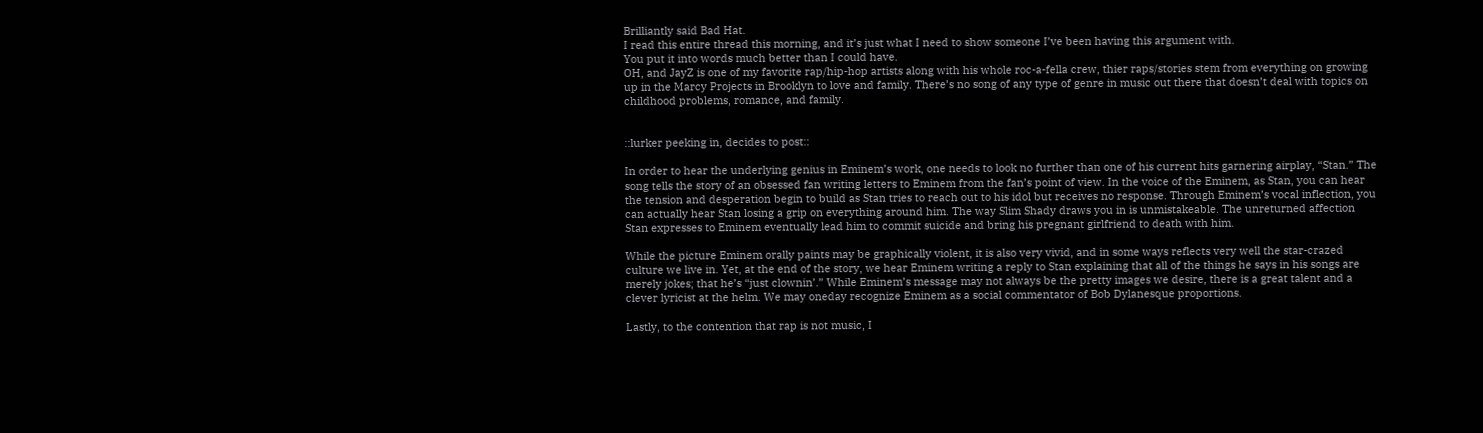Brilliantly said Bad Hat.
I read this entire thread this morning, and it’s just what I need to show someone I’ve been having this argument with.
You put it into words much better than I could have.
OH, and JayZ is one of my favorite rap/hip-hop artists along with his whole roc-a-fella crew, thier raps/stories stem from everything on growing up in the Marcy Projects in Brooklyn to love and family. There’s no song of any type of genre in music out there that doesn’t deal with topics on childhood problems, romance, and family.


::lurker peeking in, decides to post::

In order to hear the underlying genius in Eminem’s work, one needs to look no further than one of his current hits garnering airplay, “Stan.” The song tells the story of an obsessed fan writing letters to Eminem from the fan’s point of view. In the voice of the Eminem, as Stan, you can hear the tension and desperation begin to build as Stan tries to reach out to his idol but receives no response. Through Eminem’s vocal inflection, you can actually hear Stan losing a grip on everything around him. The way Slim Shady draws you in is unmistakeable. The unreturned affection Stan expresses to Eminem eventually lead him to commit suicide and bring his pregnant girlfriend to death with him.

While the picture Eminem orally paints may be graphically violent, it is also very vivid, and in some ways reflects very well the star-crazed culture we live in. Yet, at the end of the story, we hear Eminem writing a reply to Stan explaining that all of the things he says in his songs are merely jokes; that he’s “just clownin’.” While Eminem’s message may not always be the pretty images we desire, there is a great talent and a clever lyricist at the helm. We may oneday recognize Eminem as a social commentator of Bob Dylanesque proportions.

Lastly, to the contention that rap is not music, I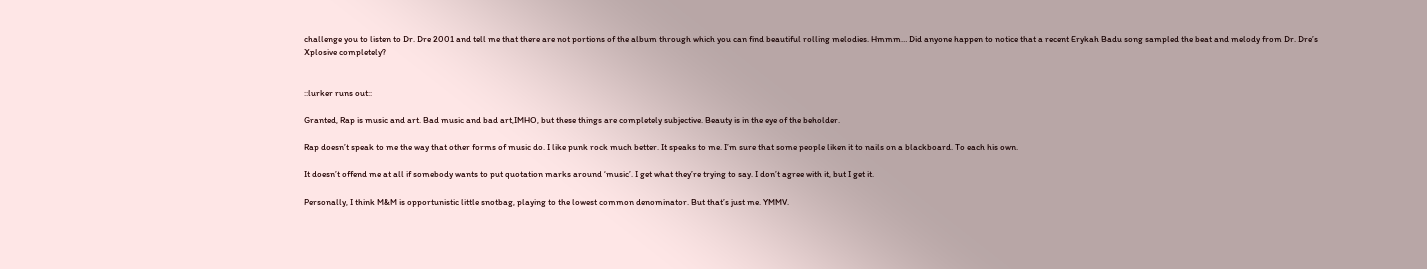challenge you to listen to Dr. Dre 2001 and tell me that there are not portions of the album through which you can find beautiful rolling melodies. Hmmm… Did anyone happen to notice that a recent Erykah Badu song sampled the beat and melody from Dr. Dre’s Xplosive completely?


::lurker runs out::

Granted, Rap is music and art. Bad music and bad art,IMHO, but these things are completely subjective. Beauty is in the eye of the beholder.

Rap doesn’t speak to me the way that other forms of music do. I like punk rock much better. It speaks to me. I’m sure that some people liken it to nails on a blackboard. To each his own.

It doesn’t offend me at all if somebody wants to put quotation marks around ‘music’. I get what they’re trying to say. I don’t agree with it, but I get it.

Personally, I think M&M is opportunistic little snotbag, playing to the lowest common denominator. But that’s just me. YMMV.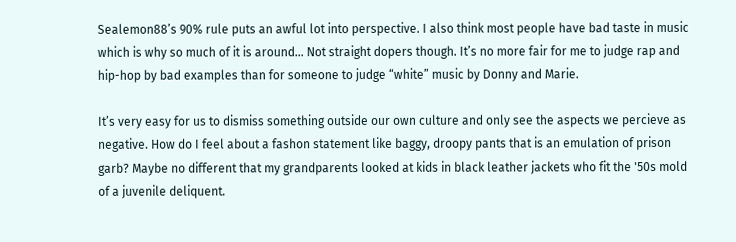Sealemon88’s 90% rule puts an awful lot into perspective. I also think most people have bad taste in music which is why so much of it is around… Not straight dopers though. It’s no more fair for me to judge rap and hip-hop by bad examples than for someone to judge “white” music by Donny and Marie.

It’s very easy for us to dismiss something outside our own culture and only see the aspects we percieve as negative. How do I feel about a fashon statement like baggy, droopy pants that is an emulation of prison garb? Maybe no different that my grandparents looked at kids in black leather jackets who fit the '50s mold of a juvenile deliquent.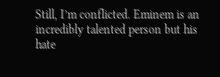Still, I’m conflicted. Eminem is an incredibly talented person but his hate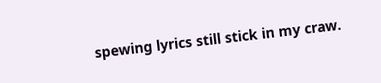spewing lyrics still stick in my craw.